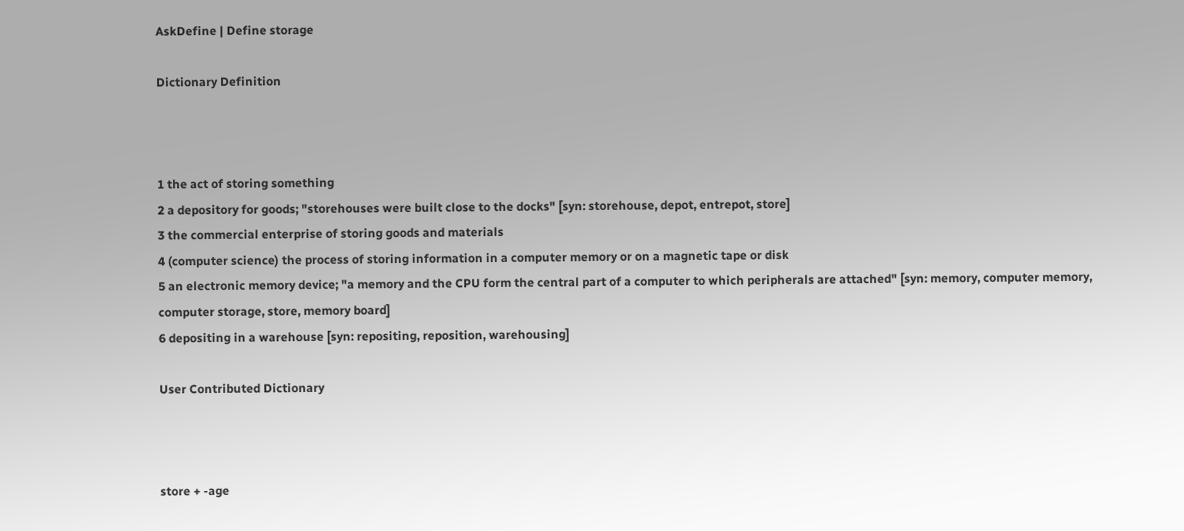AskDefine | Define storage

Dictionary Definition



1 the act of storing something
2 a depository for goods; "storehouses were built close to the docks" [syn: storehouse, depot, entrepot, store]
3 the commercial enterprise of storing goods and materials
4 (computer science) the process of storing information in a computer memory or on a magnetic tape or disk
5 an electronic memory device; "a memory and the CPU form the central part of a computer to which peripherals are attached" [syn: memory, computer memory, computer storage, store, memory board]
6 depositing in a warehouse [syn: repositing, reposition, warehousing]

User Contributed Dictionary



store + -age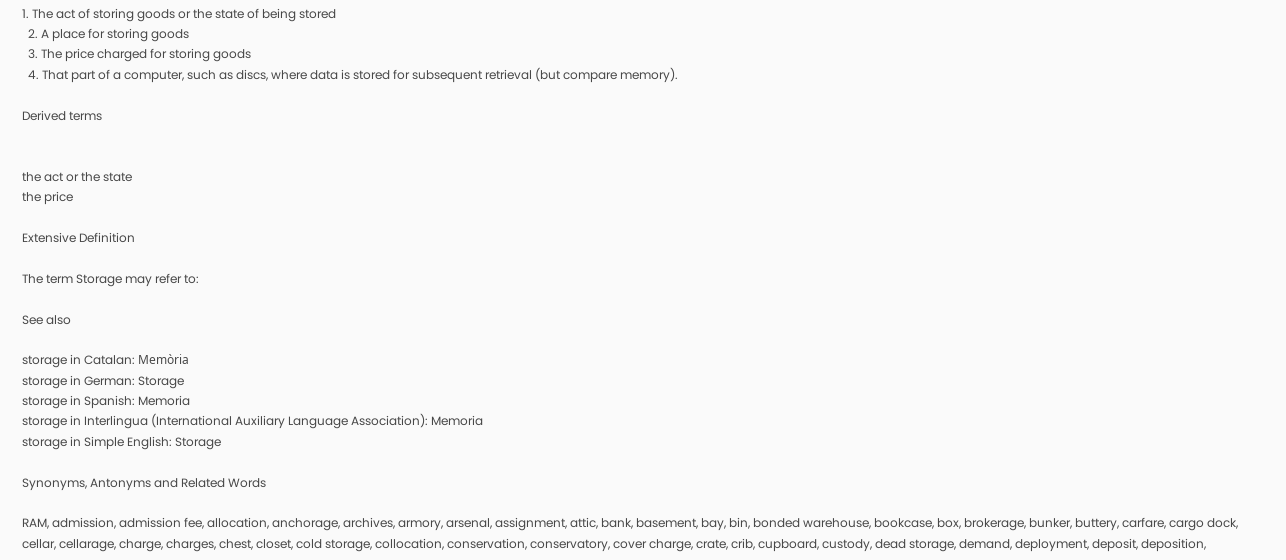1. The act of storing goods or the state of being stored
  2. A place for storing goods
  3. The price charged for storing goods
  4. That part of a computer, such as discs, where data is stored for subsequent retrieval (but compare memory).

Derived terms


the act or the state
the price

Extensive Definition

The term Storage may refer to:

See also

storage in Catalan: Memòria
storage in German: Storage
storage in Spanish: Memoria
storage in Interlingua (International Auxiliary Language Association): Memoria
storage in Simple English: Storage

Synonyms, Antonyms and Related Words

RAM, admission, admission fee, allocation, anchorage, archives, armory, arsenal, assignment, attic, bank, basement, bay, bin, bonded warehouse, bookcase, box, brokerage, bunker, buttery, carfare, cargo dock, cellar, cellarage, charge, charges, chest, closet, cold storage, collocation, conservation, conservatory, cover charge, crate, crib, cupboard, custody, dead storage, demand, deployment, deposit, deposition,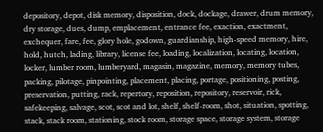depository, depot, disk memory, disposition, dock, dockage, drawer, drum memory, dry storage, dues, dump, emplacement, entrance fee, exaction, exactment, exchequer, fare, fee, glory hole, godown, guardianship, high-speed memory, hire, hold, hutch, lading, library, license fee, loading, localization, locating, location, locker, lumber room, lumberyard, magasin, magazine, memory, memory tubes, packing, pilotage, pinpointing, placement, placing, portage, positioning, posting, preservation, putting, rack, repertory, reposition, repository, reservoir, rick, safekeeping, salvage, scot, scot and lot, shelf, shelf-room, shot, situation, spotting, stack, stack room, stationing, stock room, storage space, storage system, storage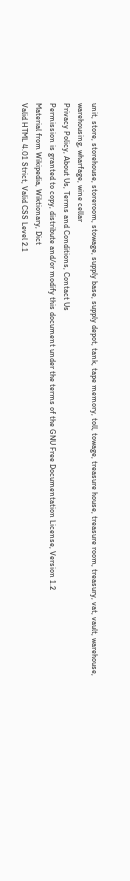unit, store, storehouse, storeroom, stowage, supply base, supply depot, tank, tape memory, toll, towage, treasure house, treasure room, treasury, vat, vault, warehouse, warehousing, wharfage, wine cellar
Privacy Policy, About Us, Terms and Conditions, Contact Us
Permission is granted to copy, distribute and/or modify this document under the terms of the GNU Free Documentation License, Version 1.2
Material from Wikipedia, Wiktionary, Dict
Valid HTML 4.01 Strict, Valid CSS Level 2.1